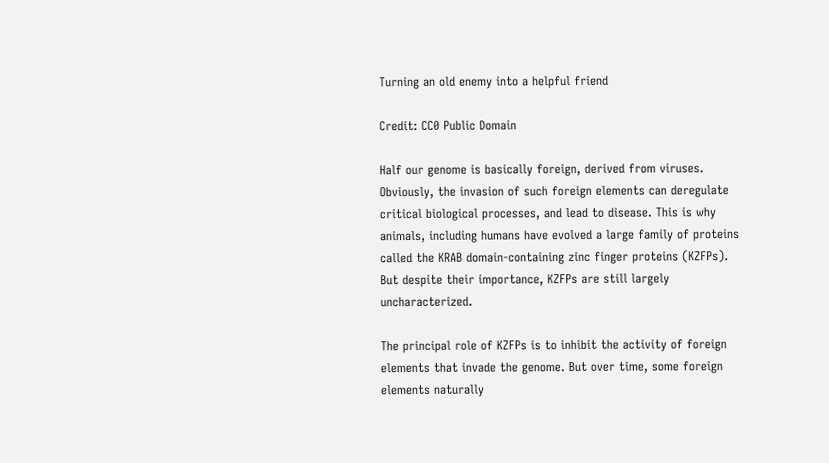Turning an old enemy into a helpful friend

Credit: CC0 Public Domain

Half our genome is basically foreign, derived from viruses. Obviously, the invasion of such foreign elements can deregulate critical biological processes, and lead to disease. This is why animals, including humans have evolved a large family of proteins called the KRAB domain-containing zinc finger proteins (KZFPs). But despite their importance, KZFPs are still largely uncharacterized.

The principal role of KZFPs is to inhibit the activity of foreign elements that invade the genome. But over time, some foreign elements naturally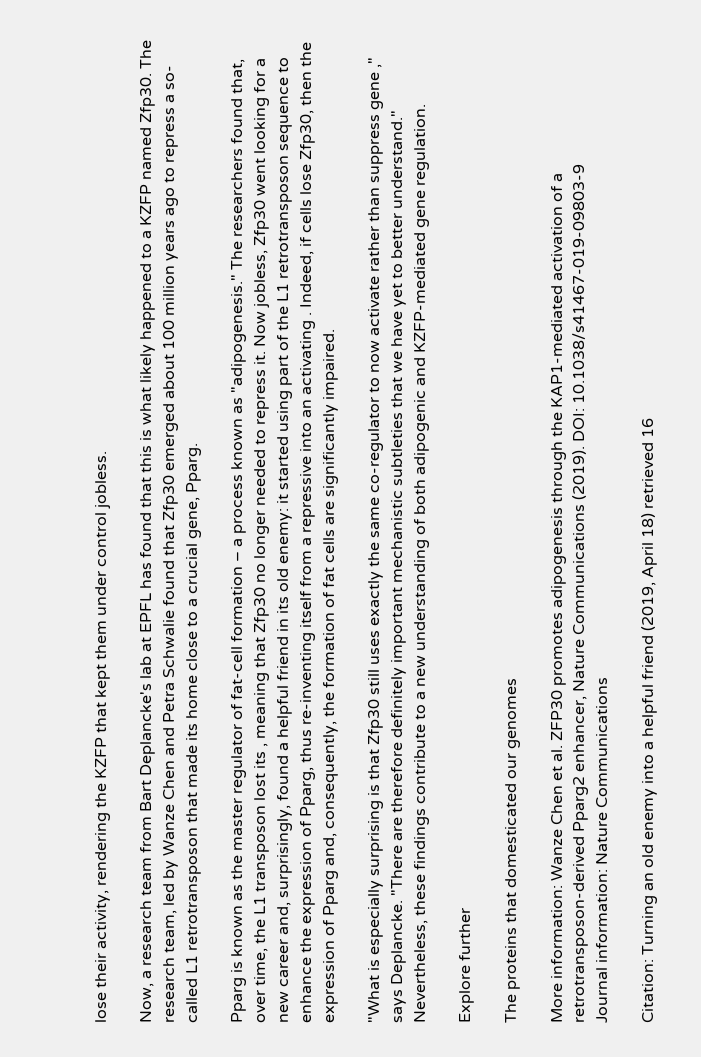lose their activity, rendering the KZFP that kept them under control jobless.

Now, a research team from Bart Deplancke's lab at EPFL has found that this is what likely happened to a KZFP named Zfp30. The research team, led by Wanze Chen and Petra Schwalie found that Zfp30 emerged about 100 million years ago to repress a so-called L1 retrotransposon that made its home close to a crucial gene, Pparg.

Pparg is known as the master regulator of fat-cell formation – a process known as "adipogenesis." The researchers found that, over time, the L1 transposon lost its , meaning that Zfp30 no longer needed to repress it. Now jobless, Zfp30 went looking for a new career and, surprisingly, found a helpful friend in its old enemy: it started using part of the L1 retrotransposon sequence to enhance the expression of Pparg, thus re-inventing itself from a repressive into an activating . Indeed, if cells lose Zfp30, then the expression of Pparg and, consequently, the formation of fat cells are significantly impaired.

"What is especially surprising is that Zfp30 still uses exactly the same co-regulator to now activate rather than suppress gene ," says Deplancke. "There are therefore definitely important mechanistic subtleties that we have yet to better understand." Nevertheless, these findings contribute to a new understanding of both adipogenic and KZFP-mediated gene regulation.

Explore further

The proteins that domesticated our genomes

More information: Wanze Chen et al. ZFP30 promotes adipogenesis through the KAP1-mediated activation of a retrotransposon-derived Pparg2 enhancer, Nature Communications (2019). DOI: 10.1038/s41467-019-09803-9
Journal information: Nature Communications

Citation: Turning an old enemy into a helpful friend (2019, April 18) retrieved 16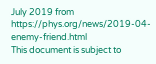July 2019 from https://phys.org/news/2019-04-enemy-friend.html
This document is subject to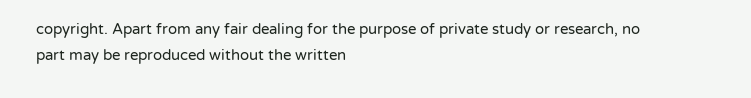copyright. Apart from any fair dealing for the purpose of private study or research, no part may be reproduced without the written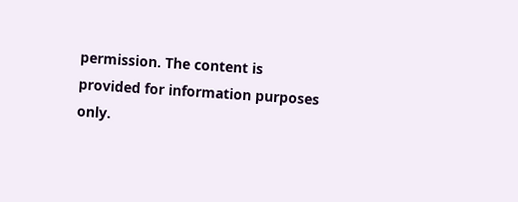permission. The content is provided for information purposes only.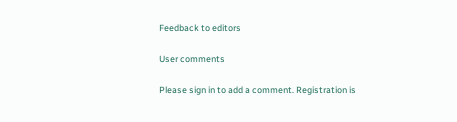Feedback to editors

User comments

Please sign in to add a comment. Registration is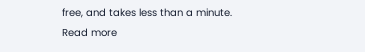free, and takes less than a minute. Read more